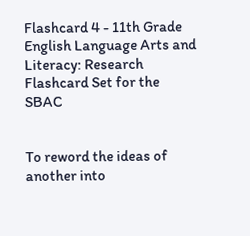Flashcard 4 - 11th Grade English Language Arts and Literacy: Research Flashcard Set for the SBAC


To reword the ideas of another into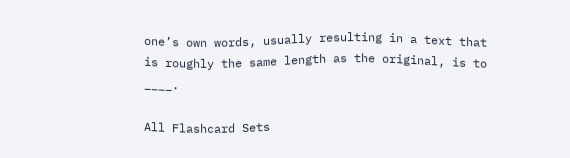one’s own words, usually resulting in a text that is roughly the same length as the original, is to ____.

All Flashcard Sets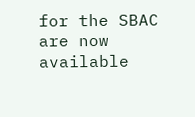for the SBAC are now available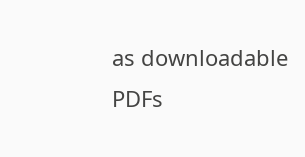as downloadable PDFs